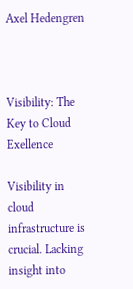Axel Hedengren



Visibility: The Key to Cloud Exellence

Visibility in cloud infrastructure is crucial. Lacking insight into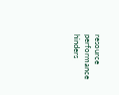resource performance hinders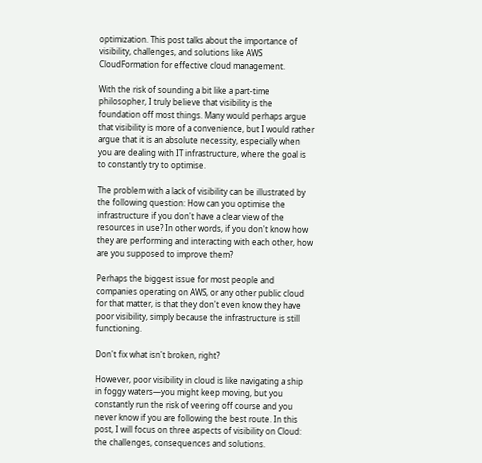optimization. This post talks about the importance of visibility, challenges, and solutions like AWS CloudFormation for effective cloud management.

With the risk of sounding a bit like a part-time philosopher, I truly believe that visibility is the foundation off most things. Many would perhaps argue that visibility is more of a convenience, but I would rather argue that it is an absolute necessity, especially when you are dealing with IT infrastructure, where the goal is to constantly try to optimise.

The problem with a lack of visibility can be illustrated by the following question: How can you optimise the infrastructure if you don't have a clear view of the resources in use? In other words, if you don't know how they are performing and interacting with each other, how are you supposed to improve them?

Perhaps the biggest issue for most people and companies operating on AWS, or any other public cloud for that matter, is that they don't even know they have poor visibility, simply because the infrastructure is still functioning.

Don't fix what isn't broken, right?

However, poor visibility in cloud is like navigating a ship in foggy waters—you might keep moving, but you constantly run the risk of veering off course and you never know if you are following the best route. In this post, I will focus on three aspects of visibility on Cloud: the challenges, consequences and solutions.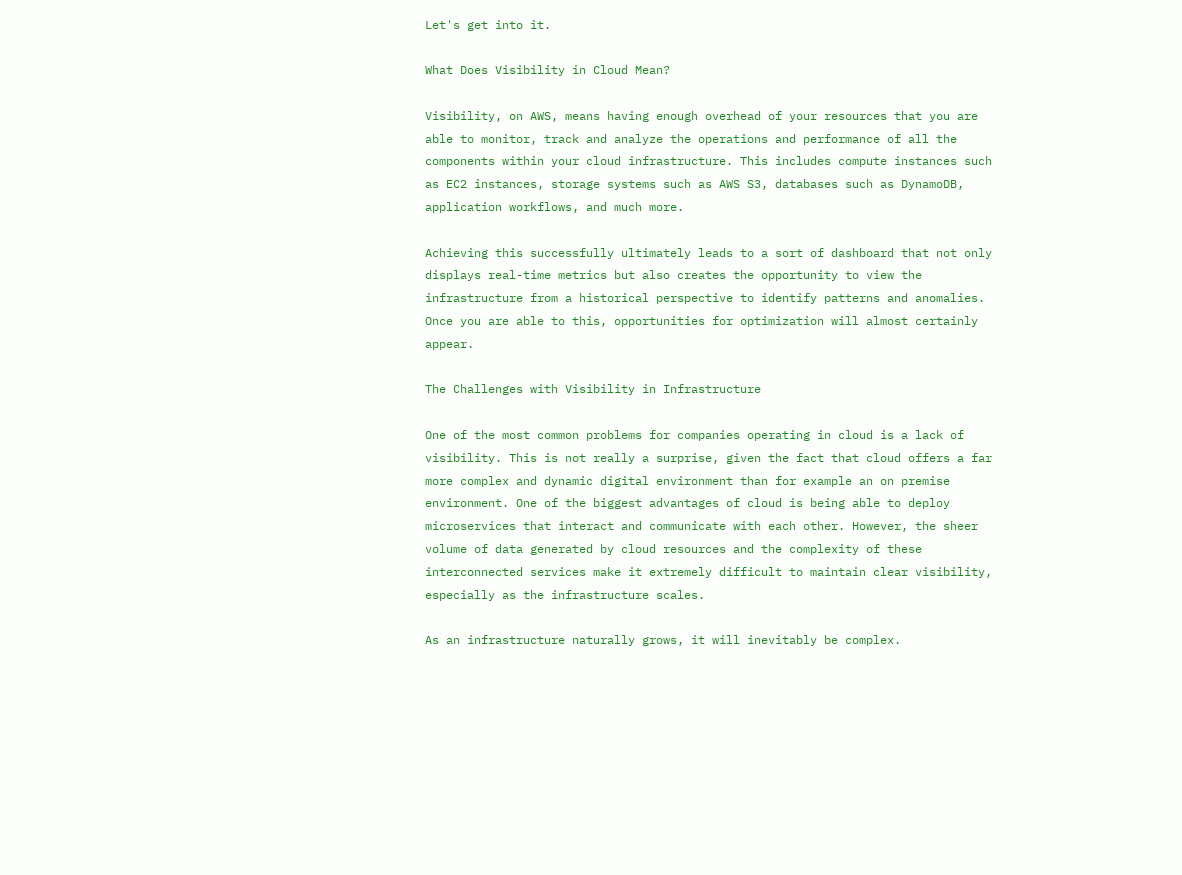Let's get into it.

What Does Visibility in Cloud Mean?

Visibility, on AWS, means having enough overhead of your resources that you are able to monitor, track and analyze the operations and performance of all the components within your cloud infrastructure. This includes compute instances such as EC2 instances, storage systems such as AWS S3, databases such as DynamoDB, application workflows, and much more.

Achieving this successfully ultimately leads to a sort of dashboard that not only displays real-time metrics but also creates the opportunity to view the infrastructure from a historical perspective to identify patterns and anomalies. Once you are able to this, opportunities for optimization will almost certainly appear.

The Challenges with Visibility in Infrastructure

One of the most common problems for companies operating in cloud is a lack of visibility. This is not really a surprise, given the fact that cloud offers a far more complex and dynamic digital environment than for example an on premise environment. One of the biggest advantages of cloud is being able to deploy microservices that interact and communicate with each other. However, the sheer volume of data generated by cloud resources and the complexity of these interconnected services make it extremely difficult to maintain clear visibility, especially as the infrastructure scales.

As an infrastructure naturally grows, it will inevitably be complex.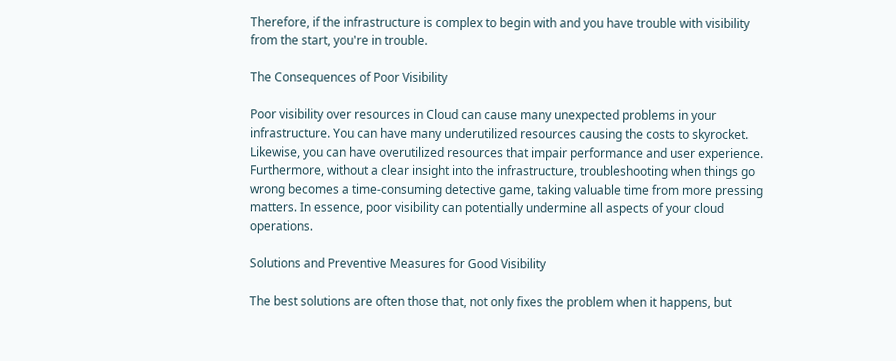Therefore, if the infrastructure is complex to begin with and you have trouble with visibility from the start, you're in trouble.

The Consequences of Poor Visibility

Poor visibility over resources in Cloud can cause many unexpected problems in your infrastructure. You can have many underutilized resources causing the costs to skyrocket. Likewise, you can have overutilized resources that impair performance and user experience. Furthermore, without a clear insight into the infrastructure, troubleshooting when things go wrong becomes a time-consuming detective game, taking valuable time from more pressing matters. In essence, poor visibility can potentially undermine all aspects of your cloud operations.

Solutions and Preventive Measures for Good Visibility

The best solutions are often those that, not only fixes the problem when it happens, but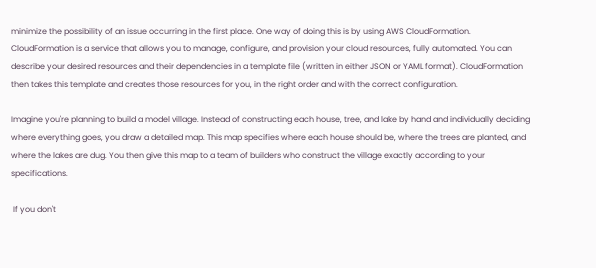minimize the possibility of an issue occurring in the first place. One way of doing this is by using AWS CloudFormation. CloudFormation is a service that allows you to manage, configure, and provision your cloud resources, fully automated. You can describe your desired resources and their dependencies in a template file (written in either JSON or YAML format). CloudFormation then takes this template and creates those resources for you, in the right order and with the correct configuration.

Imagine you're planning to build a model village. Instead of constructing each house, tree, and lake by hand and individually deciding where everything goes, you draw a detailed map. This map specifies where each house should be, where the trees are planted, and where the lakes are dug. You then give this map to a team of builders who construct the village exactly according to your specifications.

 If you don't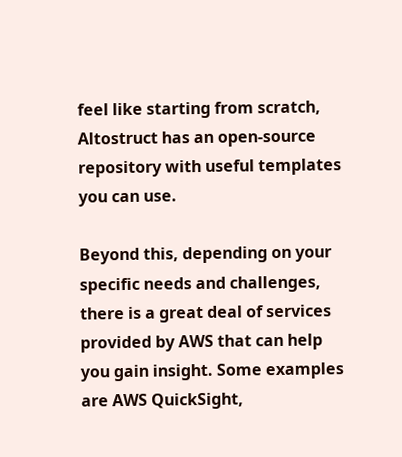feel like starting from scratch, Altostruct has an open-source repository with useful templates you can use.

Beyond this, depending on your specific needs and challenges, there is a great deal of services provided by AWS that can help you gain insight. Some examples are AWS QuickSight,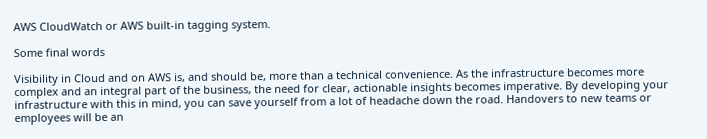AWS CloudWatch or AWS built-in tagging system.

Some final words

Visibility in Cloud and on AWS is, and should be, more than a technical convenience. As the infrastructure becomes more complex and an integral part of the business, the need for clear, actionable insights becomes imperative. By developing your infrastructure with this in mind, you can save yourself from a lot of headache down the road. Handovers to new teams or employees will be an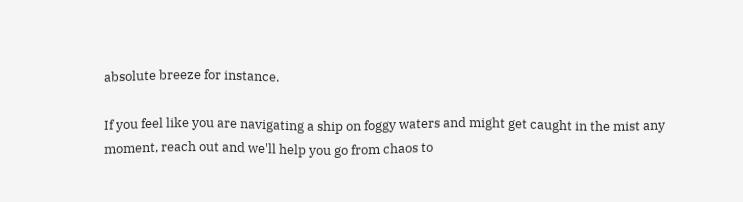absolute breeze for instance.

If you feel like you are navigating a ship on foggy waters and might get caught in the mist any moment, reach out and we'll help you go from chaos to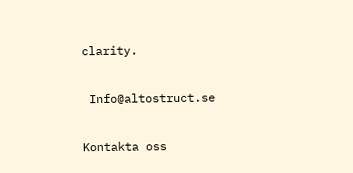clarity.

 Info@altostruct.se

Kontakta oss